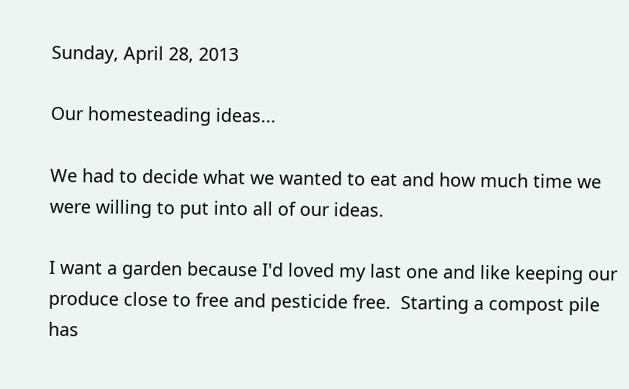Sunday, April 28, 2013

Our homesteading ideas...

We had to decide what we wanted to eat and how much time we were willing to put into all of our ideas.

I want a garden because I'd loved my last one and like keeping our produce close to free and pesticide free.  Starting a compost pile has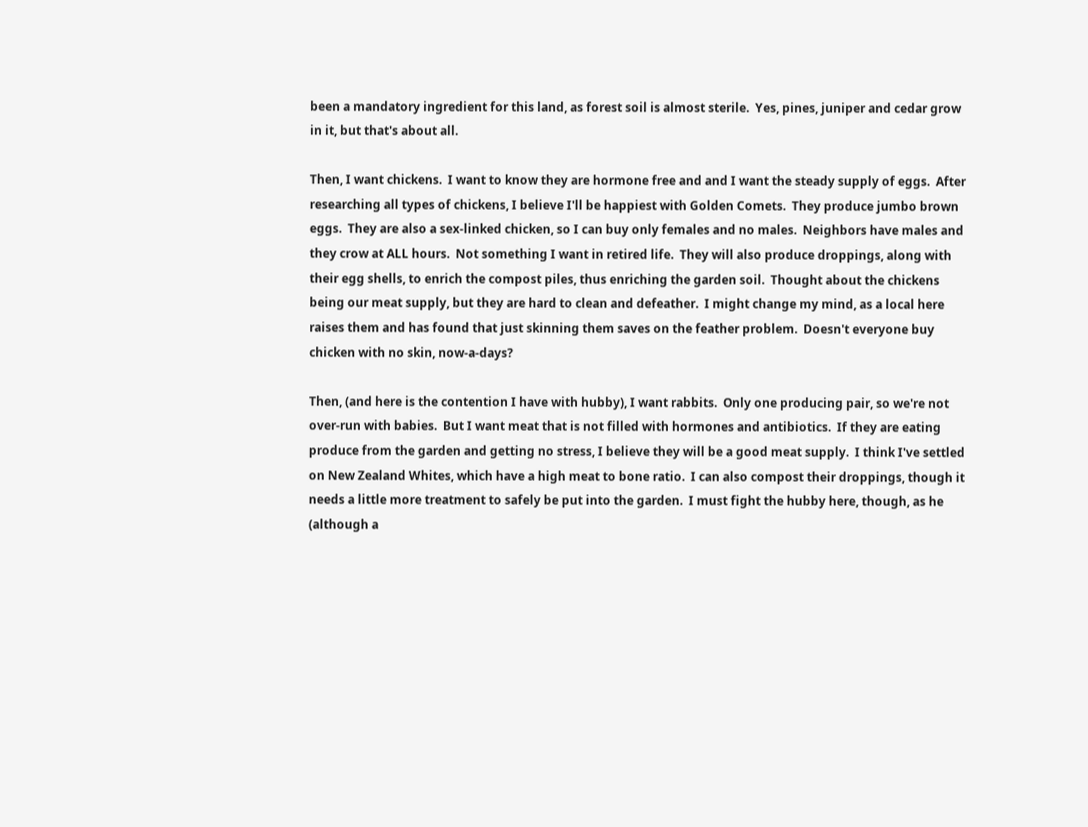been a mandatory ingredient for this land, as forest soil is almost sterile.  Yes, pines, juniper and cedar grow in it, but that's about all.

Then, I want chickens.  I want to know they are hormone free and and I want the steady supply of eggs.  After researching all types of chickens, I believe I'll be happiest with Golden Comets.  They produce jumbo brown eggs.  They are also a sex-linked chicken, so I can buy only females and no males.  Neighbors have males and they crow at ALL hours.  Not something I want in retired life.  They will also produce droppings, along with their egg shells, to enrich the compost piles, thus enriching the garden soil.  Thought about the chickens being our meat supply, but they are hard to clean and defeather.  I might change my mind, as a local here raises them and has found that just skinning them saves on the feather problem.  Doesn't everyone buy chicken with no skin, now-a-days?

Then, (and here is the contention I have with hubby), I want rabbits.  Only one producing pair, so we're not over-run with babies.  But I want meat that is not filled with hormones and antibiotics.  If they are eating produce from the garden and getting no stress, I believe they will be a good meat supply.  I think I've settled on New Zealand Whites, which have a high meat to bone ratio.  I can also compost their droppings, though it needs a little more treatment to safely be put into the garden.  I must fight the hubby here, though, as he (although a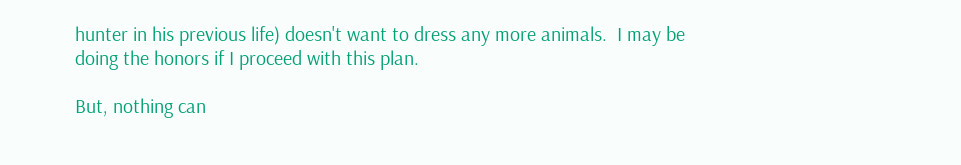hunter in his previous life) doesn't want to dress any more animals.  I may be doing the honors if I proceed with this plan.

But, nothing can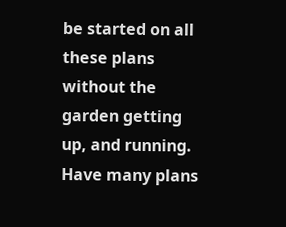be started on all these plans without the garden getting up, and running.  Have many plans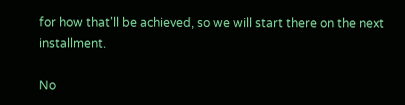for how that'll be achieved, so we will start there on the next installment.

No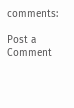comments:

Post a Comment